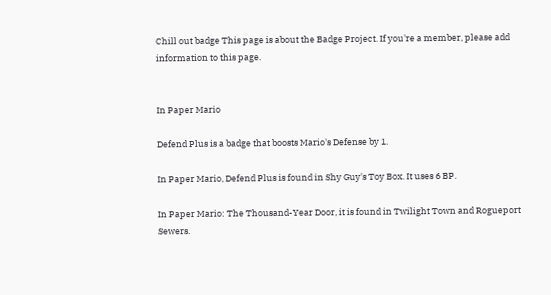Chill out badge This page is about the Badge Project. If you're a member, please add information to this page.


In Paper Mario

Defend Plus is a badge that boosts Mario's Defense by 1.

In Paper Mario, Defend Plus is found in Shy Guy's Toy Box. It uses 6 BP.

In Paper Mario: The Thousand-Year Door, it is found in Twilight Town and Rogueport Sewers.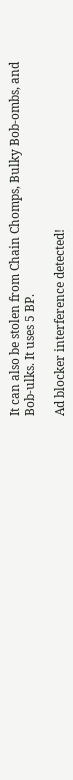It can also be stolen from Chain Chomps, Bulky Bob-ombs, and Bob-ulks. It uses 5 BP.

Ad blocker interference detected!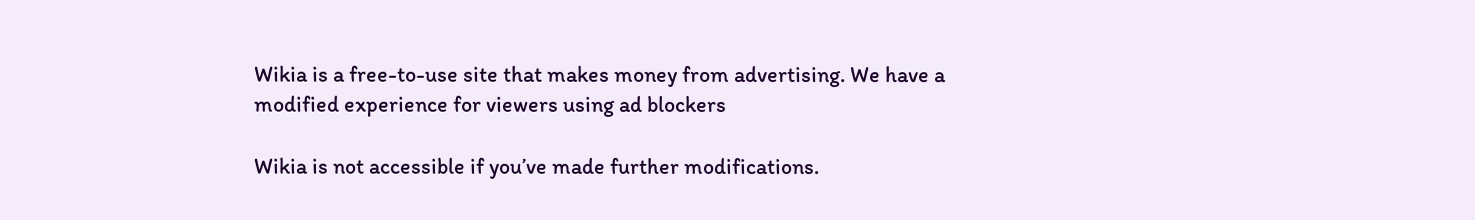Wikia is a free-to-use site that makes money from advertising. We have a modified experience for viewers using ad blockers

Wikia is not accessible if you’ve made further modifications.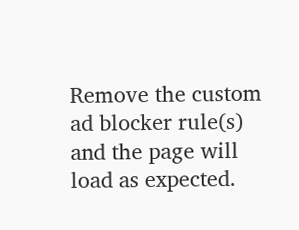Remove the custom ad blocker rule(s) and the page will load as expected.